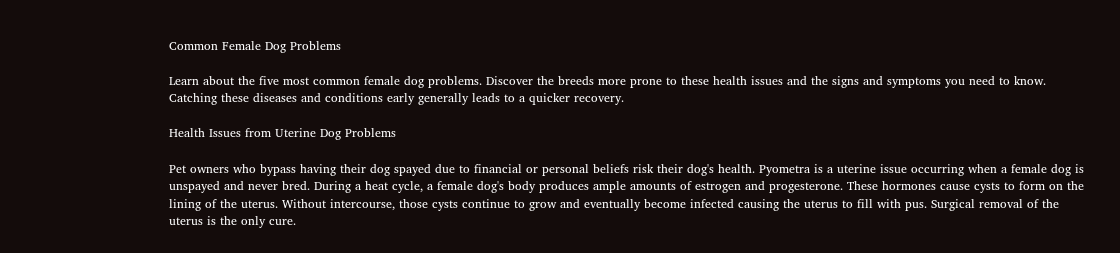Common Female Dog Problems

Learn about the five most common female dog problems. Discover the breeds more prone to these health issues and the signs and symptoms you need to know. Catching these diseases and conditions early generally leads to a quicker recovery.

Health Issues from Uterine Dog Problems

Pet owners who bypass having their dog spayed due to financial or personal beliefs risk their dog's health. Pyometra is a uterine issue occurring when a female dog is unspayed and never bred. During a heat cycle, a female dog's body produces ample amounts of estrogen and progesterone. These hormones cause cysts to form on the lining of the uterus. Without intercourse, those cysts continue to grow and eventually become infected causing the uterus to fill with pus. Surgical removal of the uterus is the only cure.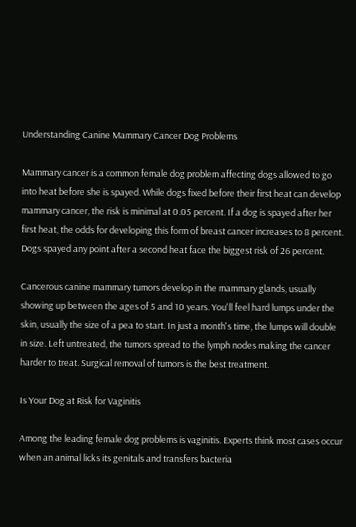Understanding Canine Mammary Cancer Dog Problems

Mammary cancer is a common female dog problem affecting dogs allowed to go into heat before she is spayed. While dogs fixed before their first heat can develop mammary cancer, the risk is minimal at 0.05 percent. If a dog is spayed after her first heat, the odds for developing this form of breast cancer increases to 8 percent. Dogs spayed any point after a second heat face the biggest risk of 26 percent.

Cancerous canine mammary tumors develop in the mammary glands, usually showing up between the ages of 5 and 10 years. You'll feel hard lumps under the skin, usually the size of a pea to start. In just a month's time, the lumps will double in size. Left untreated, the tumors spread to the lymph nodes making the cancer harder to treat. Surgical removal of tumors is the best treatment.

Is Your Dog at Risk for Vaginitis

Among the leading female dog problems is vaginitis. Experts think most cases occur when an animal licks its genitals and transfers bacteria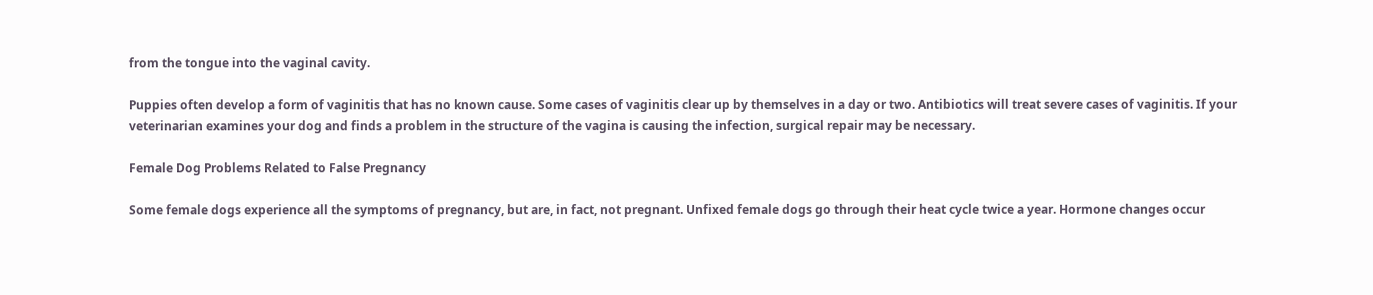from the tongue into the vaginal cavity.

Puppies often develop a form of vaginitis that has no known cause. Some cases of vaginitis clear up by themselves in a day or two. Antibiotics will treat severe cases of vaginitis. If your veterinarian examines your dog and finds a problem in the structure of the vagina is causing the infection, surgical repair may be necessary.

Female Dog Problems Related to False Pregnancy

Some female dogs experience all the symptoms of pregnancy, but are, in fact, not pregnant. Unfixed female dogs go through their heat cycle twice a year. Hormone changes occur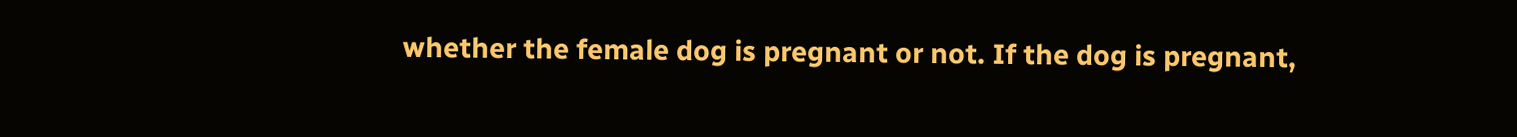whether the female dog is pregnant or not. If the dog is pregnant,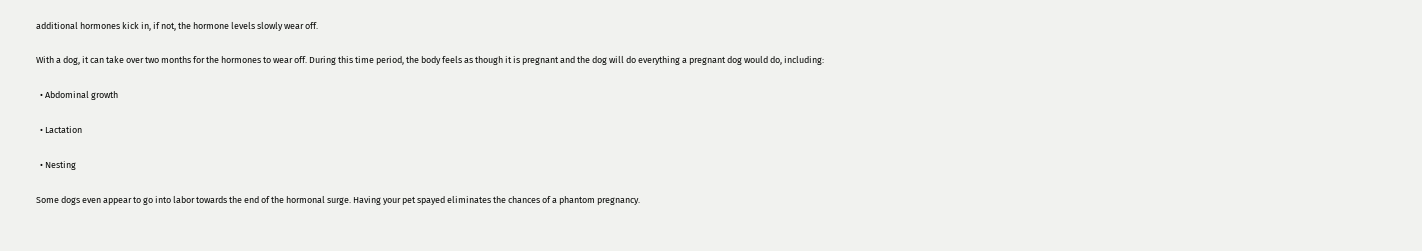additional hormones kick in, if not, the hormone levels slowly wear off.

With a dog, it can take over two months for the hormones to wear off. During this time period, the body feels as though it is pregnant and the dog will do everything a pregnant dog would do, including:

  • Abdominal growth

  • Lactation

  • Nesting

Some dogs even appear to go into labor towards the end of the hormonal surge. Having your pet spayed eliminates the chances of a phantom pregnancy.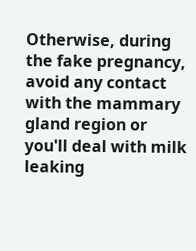Otherwise, during the fake pregnancy, avoid any contact with the mammary gland region or you'll deal with milk leaking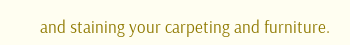and staining your carpeting and furniture.